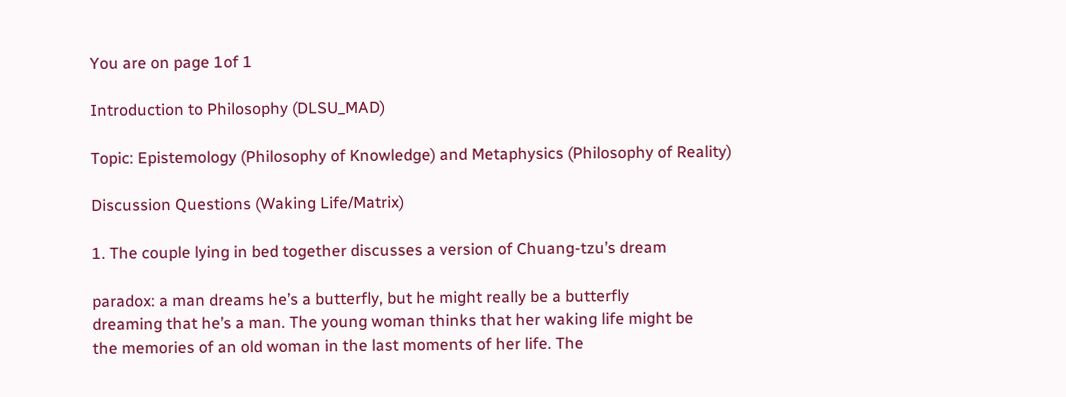You are on page 1of 1

Introduction to Philosophy (DLSU_MAD)

Topic: Epistemology (Philosophy of Knowledge) and Metaphysics (Philosophy of Reality)

Discussion Questions (Waking Life/Matrix)

1. The couple lying in bed together discusses a version of Chuang-tzu’s dream

paradox: a man dreams he’s a butterfly, but he might really be a butterfly
dreaming that he’s a man. The young woman thinks that her waking life might be
the memories of an old woman in the last moments of her life. The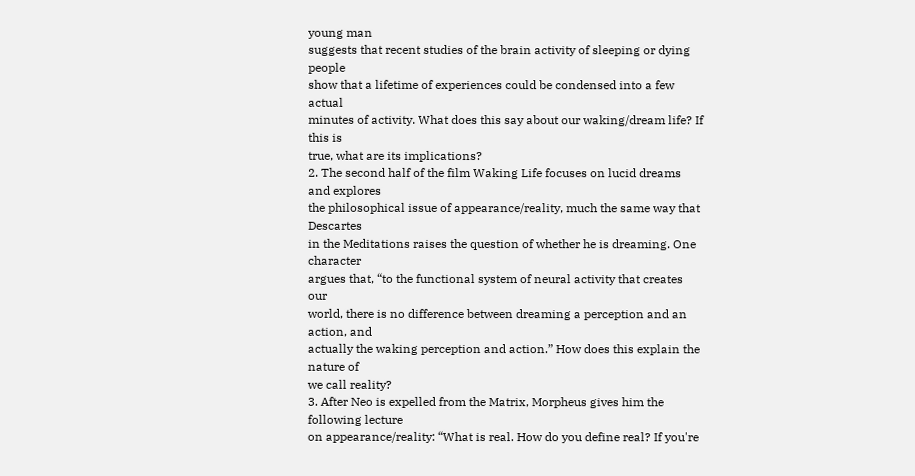young man
suggests that recent studies of the brain activity of sleeping or dying people
show that a lifetime of experiences could be condensed into a few actual
minutes of activity. What does this say about our waking/dream life? If this is
true, what are its implications?
2. The second half of the film Waking Life focuses on lucid dreams and explores
the philosophical issue of appearance/reality, much the same way that Descartes
in the Meditations raises the question of whether he is dreaming. One character
argues that, “to the functional system of neural activity that creates our
world, there is no difference between dreaming a perception and an action, and
actually the waking perception and action.” How does this explain the nature of
we call reality?
3. After Neo is expelled from the Matrix, Morpheus gives him the following lecture
on appearance/reality: “What is real. How do you define real? If you're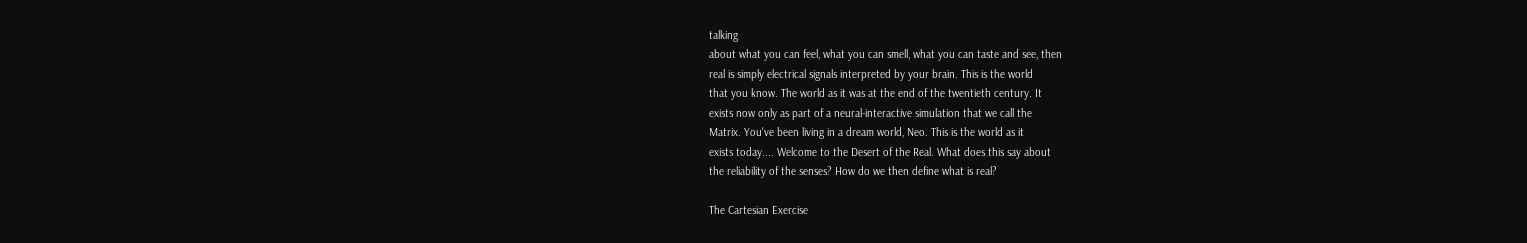talking
about what you can feel, what you can smell, what you can taste and see, then
real is simply electrical signals interpreted by your brain. This is the world
that you know. The world as it was at the end of the twentieth century. It
exists now only as part of a neural-interactive simulation that we call the
Matrix. You've been living in a dream world, Neo. This is the world as it
exists today.... Welcome to the Desert of the Real. What does this say about
the reliability of the senses? How do we then define what is real?

The Cartesian Exercise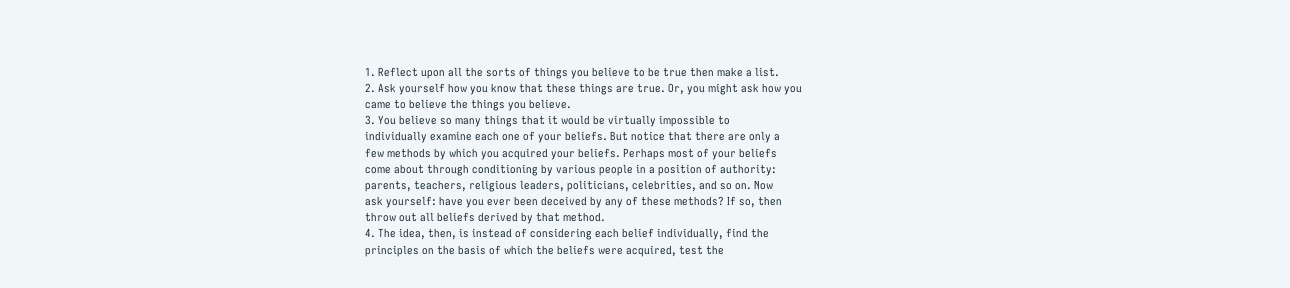1. Reflect upon all the sorts of things you believe to be true then make a list.
2. Ask yourself how you know that these things are true. Or, you might ask how you
came to believe the things you believe.
3. You believe so many things that it would be virtually impossible to
individually examine each one of your beliefs. But notice that there are only a
few methods by which you acquired your beliefs. Perhaps most of your beliefs
come about through conditioning by various people in a position of authority:
parents, teachers, religious leaders, politicians, celebrities, and so on. Now
ask yourself: have you ever been deceived by any of these methods? If so, then
throw out all beliefs derived by that method.
4. The idea, then, is instead of considering each belief individually, find the
principles on the basis of which the beliefs were acquired, test the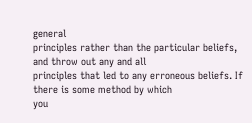general
principles rather than the particular beliefs, and throw out any and all
principles that led to any erroneous beliefs. If there is some method by which
you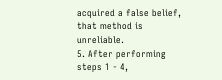acquired a false belief, that method is unreliable.
5. After performing steps 1 - 4,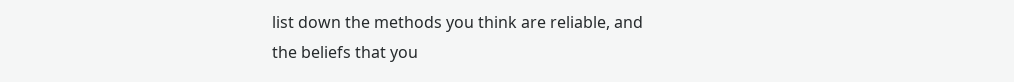list down the methods you think are reliable, and
the beliefs that you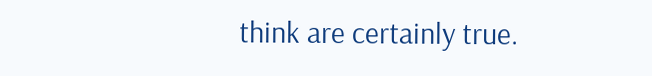think are certainly true.